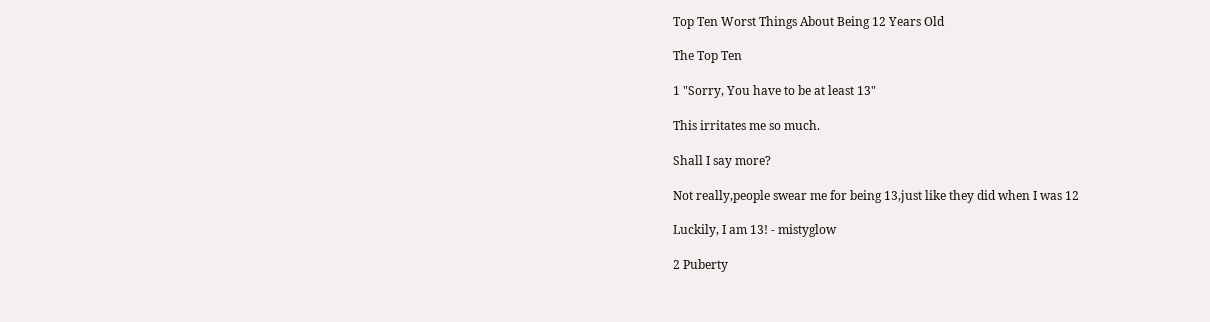Top Ten Worst Things About Being 12 Years Old

The Top Ten

1 "Sorry, You have to be at least 13"

This irritates me so much.

Shall I say more?

Not really,people swear me for being 13,just like they did when I was 12

Luckily, I am 13! - mistyglow

2 Puberty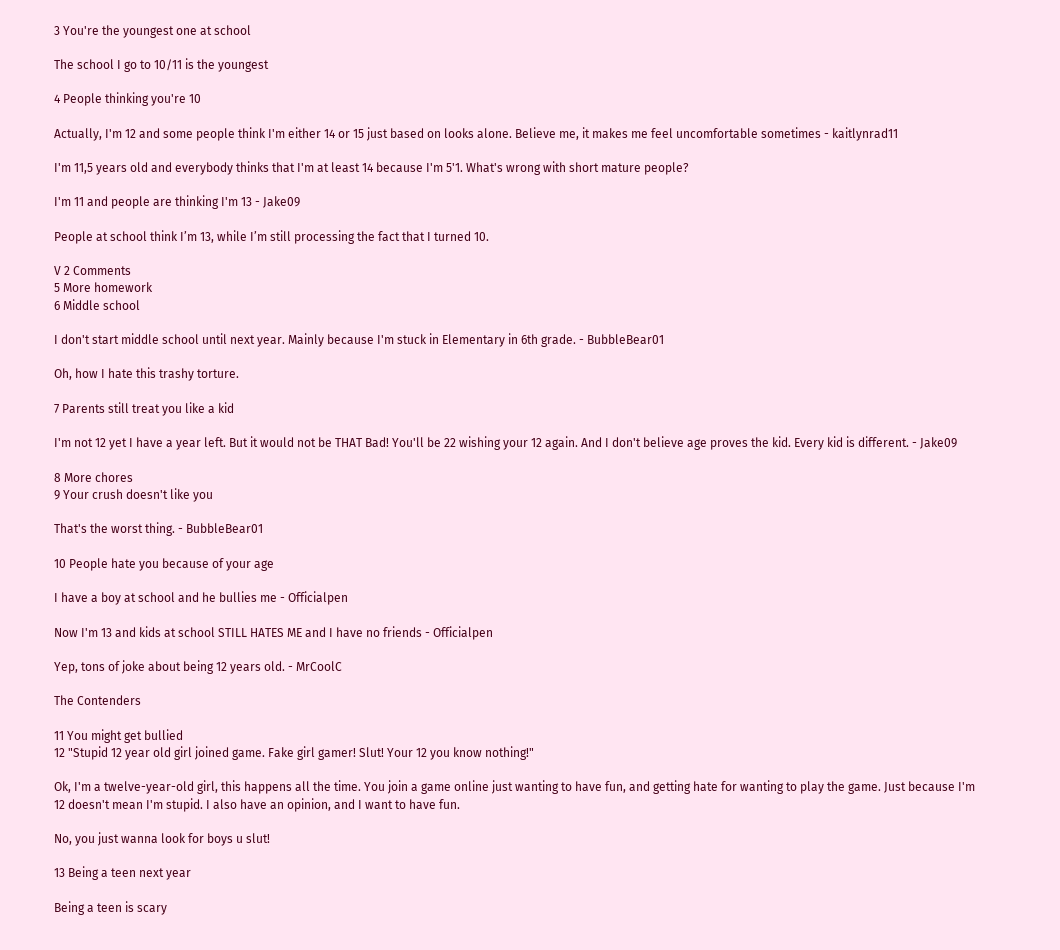3 You're the youngest one at school

The school I go to 10/11 is the youngest

4 People thinking you're 10

Actually, I'm 12 and some people think I'm either 14 or 15 just based on looks alone. Believe me, it makes me feel uncomfortable sometimes - kaitlynrad11

I'm 11,5 years old and everybody thinks that I'm at least 14 because I'm 5'1. What's wrong with short mature people?

I'm 11 and people are thinking I'm 13 - Jake09

People at school think I’m 13, while I’m still processing the fact that I turned 10.

V 2 Comments
5 More homework
6 Middle school

I don't start middle school until next year. Mainly because I'm stuck in Elementary in 6th grade. - BubbleBear01

Oh, how I hate this trashy torture.

7 Parents still treat you like a kid

I'm not 12 yet I have a year left. But it would not be THAT Bad! You'll be 22 wishing your 12 again. And I don't believe age proves the kid. Every kid is different. - Jake09

8 More chores
9 Your crush doesn't like you

That's the worst thing. - BubbleBear01

10 People hate you because of your age

I have a boy at school and he bullies me - Officialpen

Now I'm 13 and kids at school STILL HATES ME and I have no friends - Officialpen

Yep, tons of joke about being 12 years old. - MrCoolC

The Contenders

11 You might get bullied
12 "Stupid 12 year old girl joined game. Fake girl gamer! Slut! Your 12 you know nothing!"

Ok, I'm a twelve-year-old girl, this happens all the time. You join a game online just wanting to have fun, and getting hate for wanting to play the game. Just because I'm 12 doesn't mean I'm stupid. I also have an opinion, and I want to have fun.

No, you just wanna look for boys u slut!

13 Being a teen next year

Being a teen is scary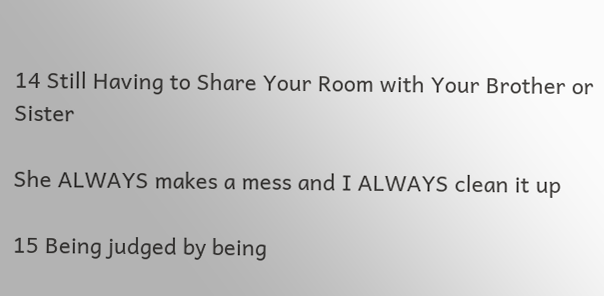14 Still Having to Share Your Room with Your Brother or Sister

She ALWAYS makes a mess and I ALWAYS clean it up

15 Being judged by being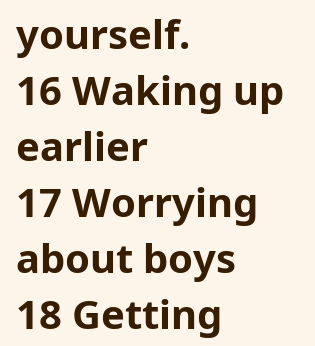yourself.
16 Waking up earlier
17 Worrying about boys
18 Getting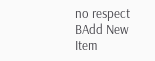no respect
BAdd New Item